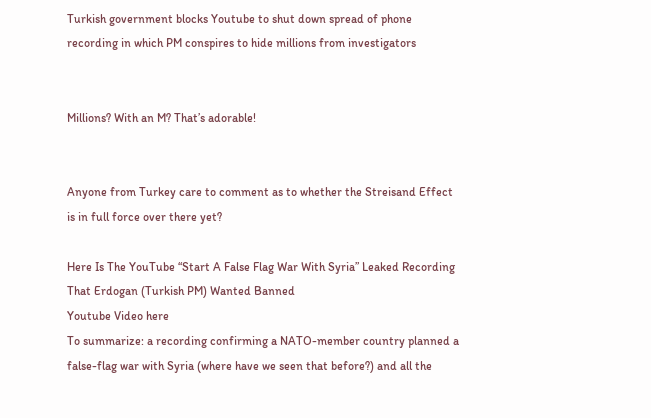Turkish government blocks Youtube to shut down spread of phone recording in which PM conspires to hide millions from investigators


Millions? With an M? That’s adorable!


Anyone from Turkey care to comment as to whether the Streisand Effect is in full force over there yet?

Here Is The YouTube “Start A False Flag War With Syria” Leaked Recording That Erdogan (Turkish PM) Wanted Banned
Youtube Video here
To summarize: a recording confirming a NATO-member country planned a false-flag war with Syria (where have we seen that before?) and all the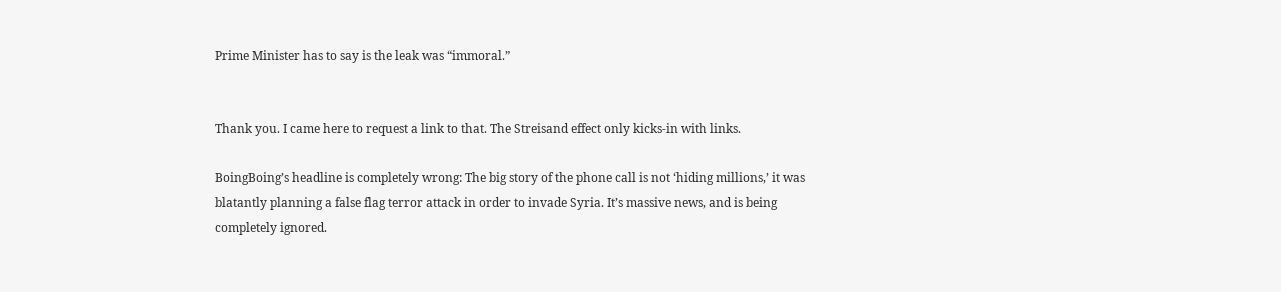Prime Minister has to say is the leak was “immoral.”


Thank you. I came here to request a link to that. The Streisand effect only kicks-in with links.

BoingBoing’s headline is completely wrong: The big story of the phone call is not ‘hiding millions,’ it was blatantly planning a false flag terror attack in order to invade Syria. It’s massive news, and is being completely ignored.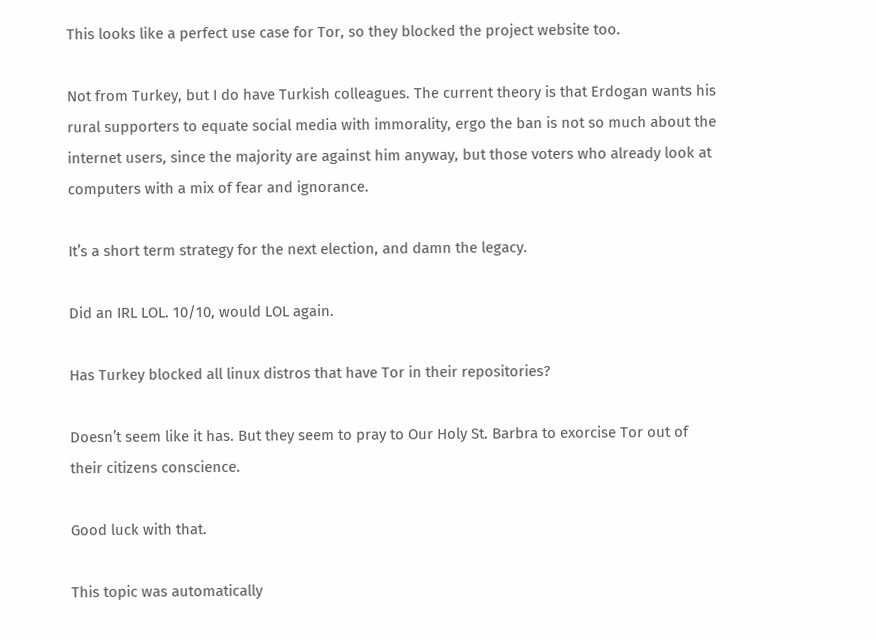This looks like a perfect use case for Tor, so they blocked the project website too.

Not from Turkey, but I do have Turkish colleagues. The current theory is that Erdogan wants his rural supporters to equate social media with immorality, ergo the ban is not so much about the internet users, since the majority are against him anyway, but those voters who already look at computers with a mix of fear and ignorance.

It’s a short term strategy for the next election, and damn the legacy.

Did an IRL LOL. 10/10, would LOL again.

Has Turkey blocked all linux distros that have Tor in their repositories?

Doesn’t seem like it has. But they seem to pray to Our Holy St. Barbra to exorcise Tor out of their citizens conscience.

Good luck with that.

This topic was automatically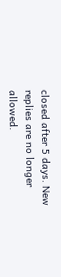closed after 5 days. New replies are no longer allowed.